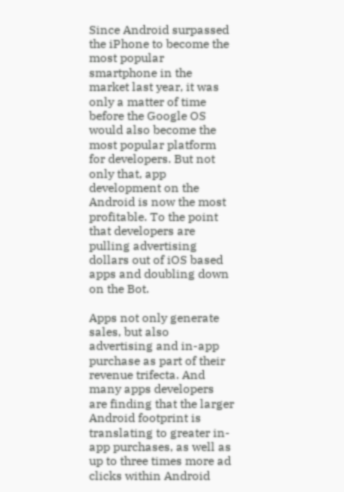Since Android surpassed the iPhone to become the most popular smartphone in the market last year, it was only a matter of time before the Google OS would also become the most popular platform for developers. But not only that, app development on the Android is now the most profitable. To the point that developers are pulling advertising dollars out of iOS based apps and doubling down on the Bot.

Apps not only generate sales, but also advertising and in-app purchase as part of their revenue trifecta. And many apps developers are finding that the larger Android footprint is translating to greater in-app purchases, as well as up to three times more ad clicks within Android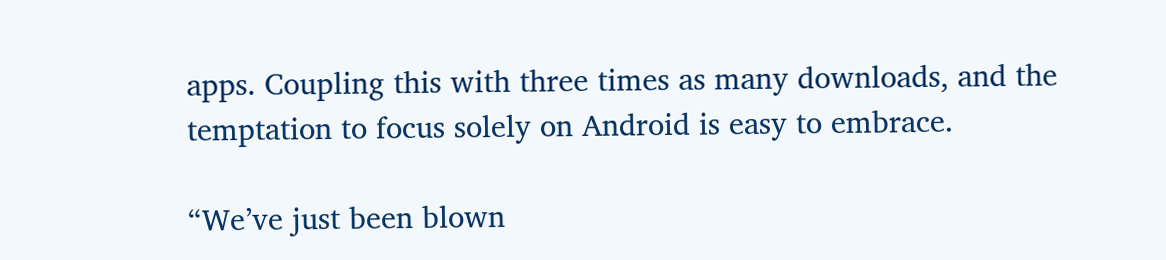apps. Coupling this with three times as many downloads, and the temptation to focus solely on Android is easy to embrace.

“We’ve just been blown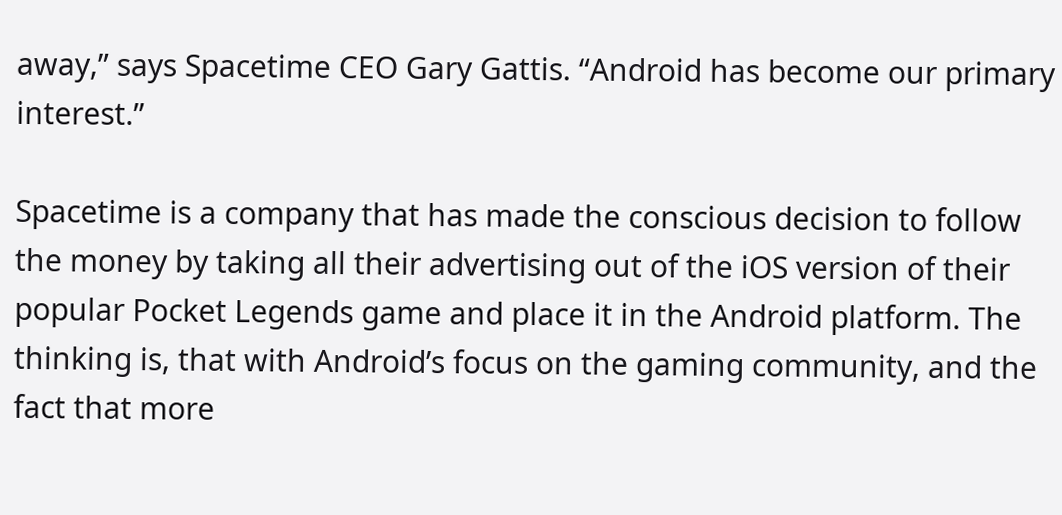away,” says Spacetime CEO Gary Gattis. “Android has become our primary interest.”

Spacetime is a company that has made the conscious decision to follow the money by taking all their advertising out of the iOS version of their popular Pocket Legends game and place it in the Android platform. The thinking is, that with Android’s focus on the gaming community, and the fact that more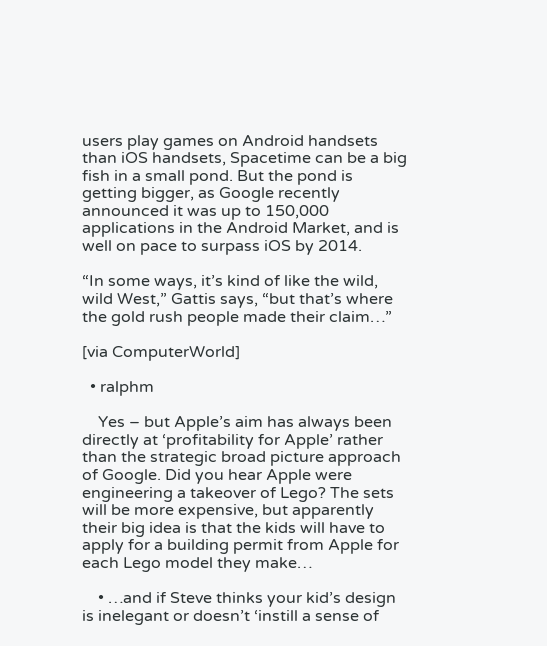users play games on Android handsets than iOS handsets, Spacetime can be a big fish in a small pond. But the pond is getting bigger, as Google recently announced it was up to 150,000 applications in the Android Market, and is well on pace to surpass iOS by 2014.

“In some ways, it’s kind of like the wild, wild West,” Gattis says, “but that’s where the gold rush people made their claim…”

[via ComputerWorld]

  • ralphm

    Yes – but Apple’s aim has always been directly at ‘profitability for Apple’ rather than the strategic broad picture approach of Google. Did you hear Apple were engineering a takeover of Lego? The sets will be more expensive, but apparently their big idea is that the kids will have to apply for a building permit from Apple for each Lego model they make…

    • …and if Steve thinks your kid’s design is inelegant or doesn’t ‘instill a sense of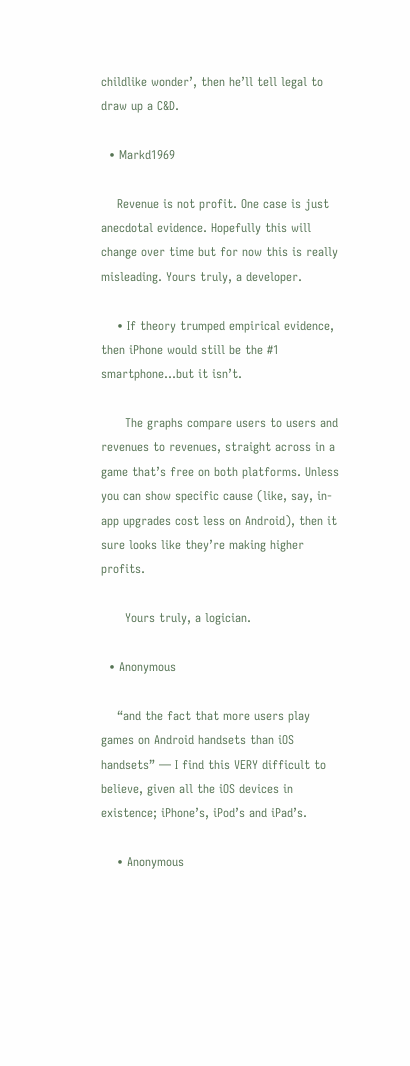childlike wonder’, then he’ll tell legal to draw up a C&D.

  • Markd1969

    Revenue is not profit. One case is just anecdotal evidence. Hopefully this will change over time but for now this is really misleading. Yours truly, a developer.

    • If theory trumped empirical evidence, then iPhone would still be the #1 smartphone…but it isn’t.

      The graphs compare users to users and revenues to revenues, straight across in a game that’s free on both platforms. Unless you can show specific cause (like, say, in-app upgrades cost less on Android), then it sure looks like they’re making higher profits.

      Yours truly, a logician.

  • Anonymous

    “and the fact that more users play games on Android handsets than iOS handsets” — I find this VERY difficult to believe, given all the iOS devices in existence; iPhone’s, iPod’s and iPad’s.

    • Anonymous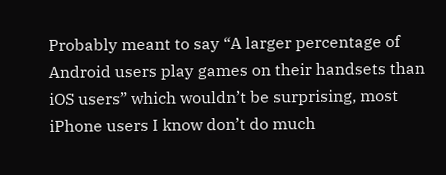Probably meant to say “A larger percentage of Android users play games on their handsets than iOS users” which wouldn’t be surprising, most iPhone users I know don’t do much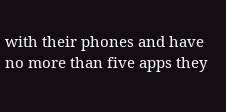with their phones and have no more than five apps they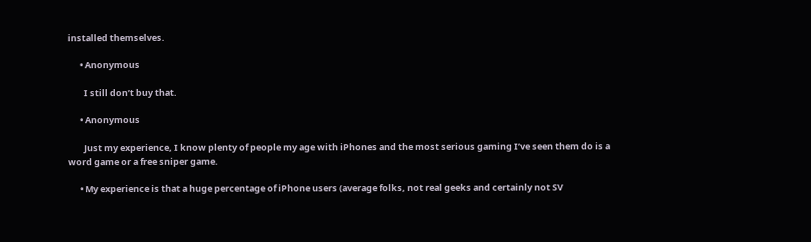installed themselves.

      • Anonymous

        I still don’t buy that.

      • Anonymous

        Just my experience, I know plenty of people my age with iPhones and the most serious gaming I’ve seen them do is a word game or a free sniper game.

      • My experience is that a huge percentage of iPhone users (average folks, not real geeks and certainly not SV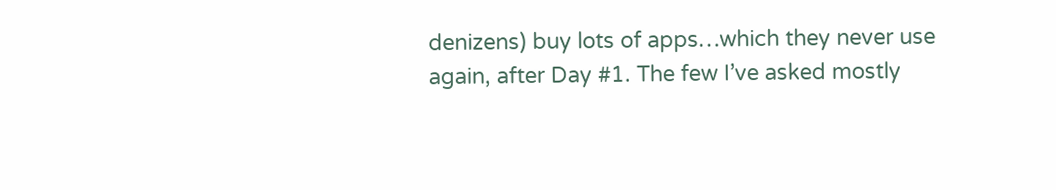denizens) buy lots of apps…which they never use again, after Day #1. The few I’ve asked mostly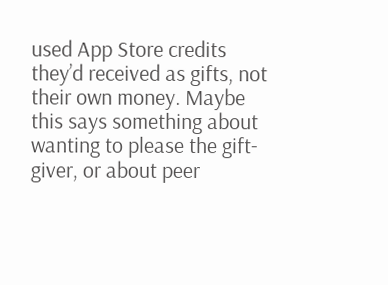used App Store credits they’d received as gifts, not their own money. Maybe this says something about wanting to please the gift-giver, or about peer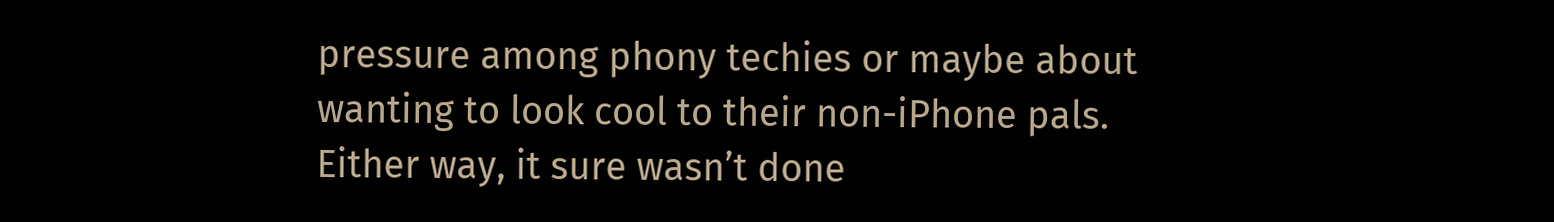pressure among phony techies or maybe about wanting to look cool to their non-iPhone pals. Either way, it sure wasn’t done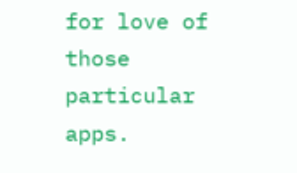for love of those particular apps.